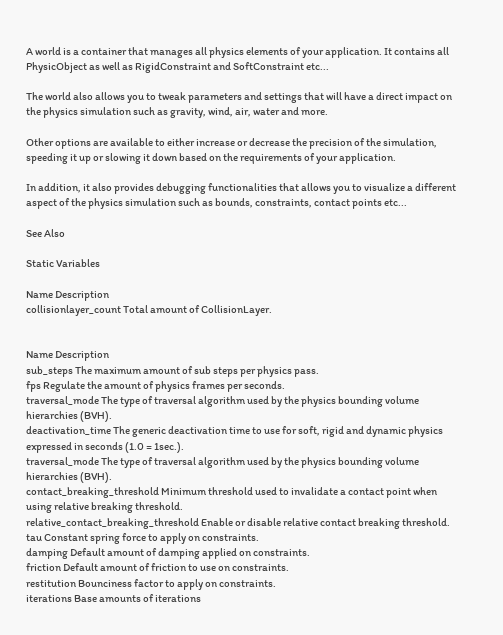A world is a container that manages all physics elements of your application. It contains all PhysicObject as well as RigidConstraint and SoftConstraint etc...

The world also allows you to tweak parameters and settings that will have a direct impact on the physics simulation such as gravity, wind, air, water and more.

Other options are available to either increase or decrease the precision of the simulation, speeding it up or slowing it down based on the requirements of your application.

In addition, it also provides debugging functionalities that allows you to visualize a different aspect of the physics simulation such as bounds, constraints, contact points etc...

See Also

Static Variables

Name Description
collisionlayer_count Total amount of CollisionLayer.


Name Description
sub_steps The maximum amount of sub steps per physics pass.
fps Regulate the amount of physics frames per seconds.
traversal_mode The type of traversal algorithm used by the physics bounding volume hierarchies (BVH).
deactivation_time The generic deactivation time to use for soft, rigid and dynamic physics expressed in seconds (1.0 = 1sec.).
traversal_mode The type of traversal algorithm used by the physics bounding volume hierarchies (BVH).
contact_breaking_threshold Minimum threshold used to invalidate a contact point when using relative breaking threshold.
relative_contact_breaking_threshold Enable or disable relative contact breaking threshold.
tau Constant spring force to apply on constraints.
damping Default amount of damping applied on constraints.
friction Default amount of friction to use on constraints.
restitution Bounciness factor to apply on constraints.
iterations Base amounts of iterations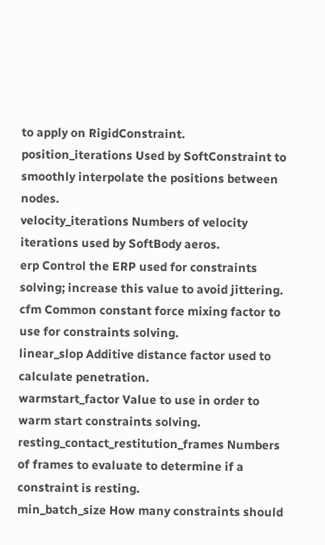to apply on RigidConstraint.
position_iterations Used by SoftConstraint to smoothly interpolate the positions between nodes.
velocity_iterations Numbers of velocity iterations used by SoftBody aeros.
erp Control the ERP used for constraints solving; increase this value to avoid jittering.
cfm Common constant force mixing factor to use for constraints solving.
linear_slop Additive distance factor used to calculate penetration.
warmstart_factor Value to use in order to warm start constraints solving.
resting_contact_restitution_frames Numbers of frames to evaluate to determine if a constraint is resting.
min_batch_size How many constraints should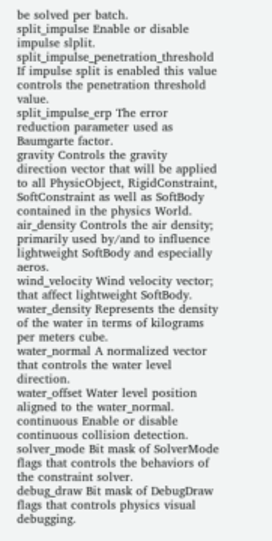be solved per batch.
split_impulse Enable or disable impulse slplit.
split_impulse_penetration_threshold If impulse split is enabled this value controls the penetration threshold value.
split_impulse_erp The error reduction parameter used as Baumgarte factor.
gravity Controls the gravity direction vector that will be applied to all PhysicObject, RigidConstraint, SoftConstraint as well as SoftBody contained in the physics World.
air_density Controls the air density; primarily used by/and to influence lightweight SoftBody and especially aeros.
wind_velocity Wind velocity vector; that affect lightweight SoftBody.
water_density Represents the density of the water in terms of kilograms per meters cube.
water_normal A normalized vector that controls the water level direction.
water_offset Water level position aligned to the water_normal.
continuous Enable or disable continuous collision detection.
solver_mode Bit mask of SolverMode flags that controls the behaviors of the constraint solver.
debug_draw Bit mask of DebugDraw flags that controls physics visual debugging.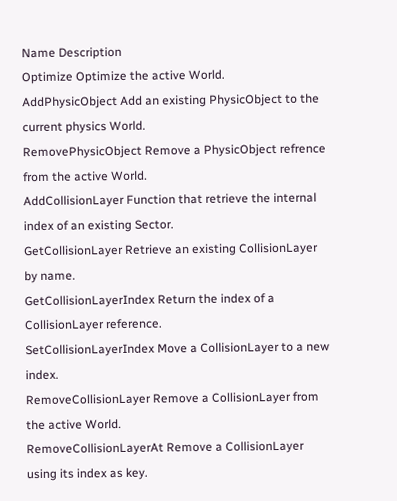Name Description
Optimize Optimize the active World.
AddPhysicObject Add an existing PhysicObject to the current physics World.
RemovePhysicObject Remove a PhysicObject refrence from the active World.
AddCollisionLayer Function that retrieve the internal index of an existing Sector.
GetCollisionLayer Retrieve an existing CollisionLayer by name.
GetCollisionLayerIndex Return the index of a CollisionLayer reference.
SetCollisionLayerIndex Move a CollisionLayer to a new index.
RemoveCollisionLayer Remove a CollisionLayer from the active World.
RemoveCollisionLayerAt Remove a CollisionLayer using its index as key.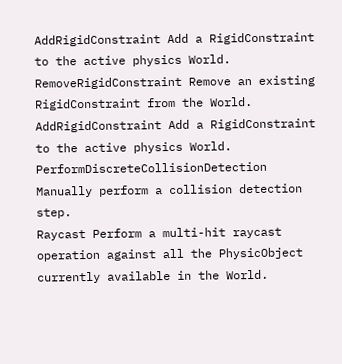AddRigidConstraint Add a RigidConstraint to the active physics World.
RemoveRigidConstraint Remove an existing RigidConstraint from the World.
AddRigidConstraint Add a RigidConstraint to the active physics World.
PerformDiscreteCollisionDetection Manually perform a collision detection step.
Raycast Perform a multi-hit raycast operation against all the PhysicObject currently available in the World.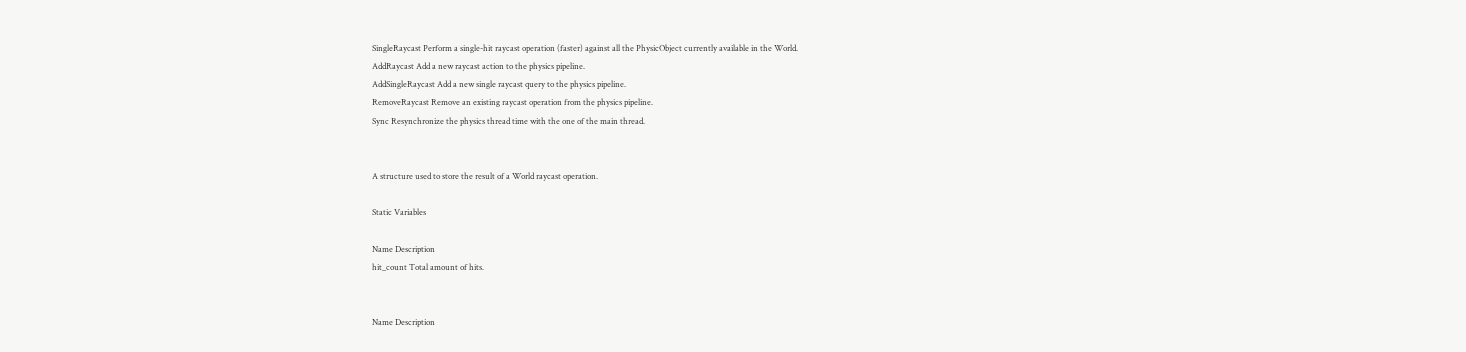SingleRaycast Perform a single-hit raycast operation (faster) against all the PhysicObject currently available in the World.
AddRaycast Add a new raycast action to the physics pipeline.
AddSingleRaycast Add a new single raycast query to the physics pipeline.
RemoveRaycast Remove an existing raycast operation from the physics pipeline.
Sync Resynchronize the physics thread time with the one of the main thread.


A structure used to store the result of a World raycast operation.

Static Variables

Name Description
hit_count Total amount of hits.


Name Description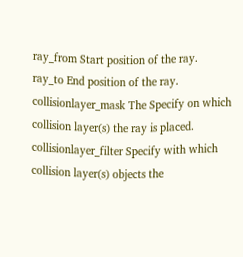ray_from Start position of the ray.
ray_to End position of the ray.
collisionlayer_mask The Specify on which collision layer(s) the ray is placed.
collisionlayer_filter Specify with which collision layer(s) objects the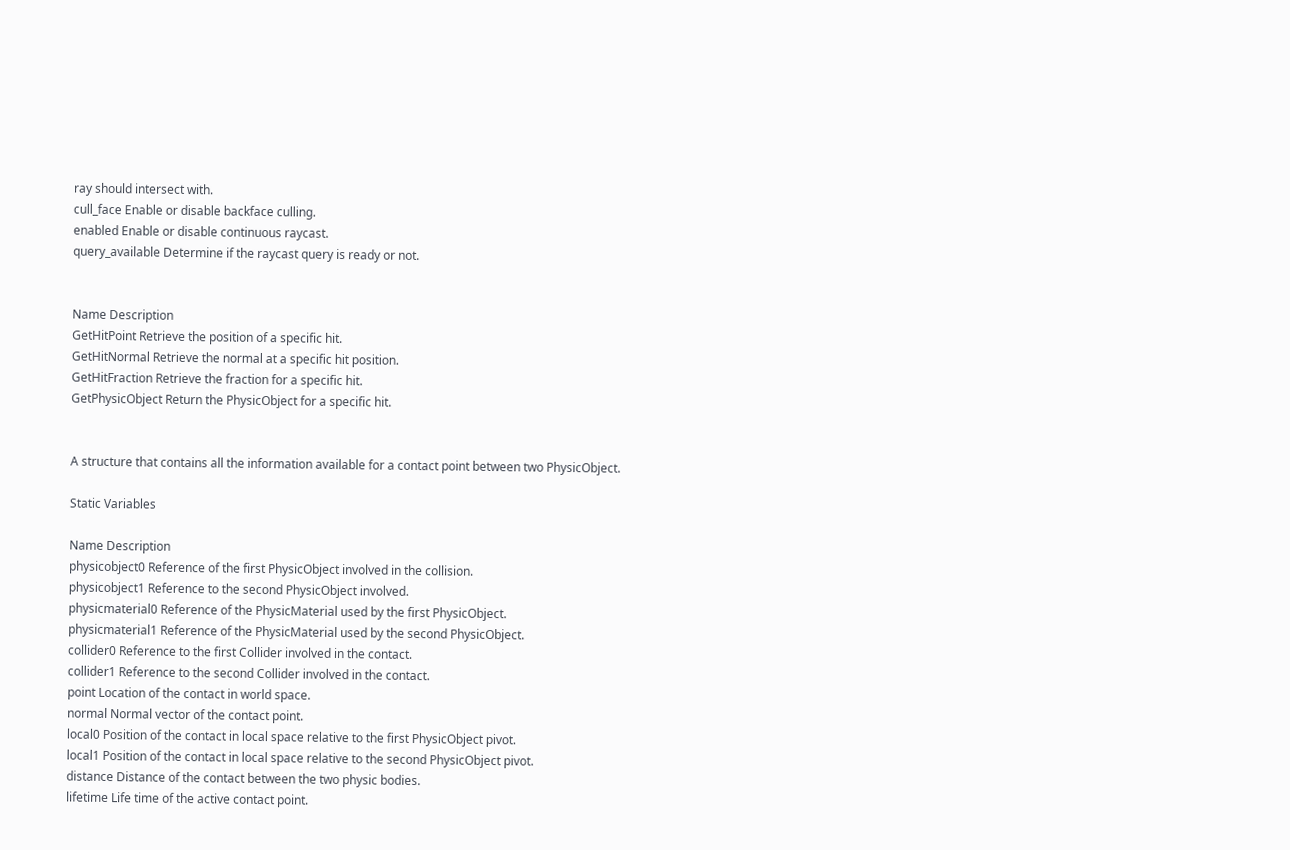ray should intersect with.
cull_face Enable or disable backface culling.
enabled Enable or disable continuous raycast.
query_available Determine if the raycast query is ready or not.


Name Description
GetHitPoint Retrieve the position of a specific hit.
GetHitNormal Retrieve the normal at a specific hit position.
GetHitFraction Retrieve the fraction for a specific hit.
GetPhysicObject Return the PhysicObject for a specific hit.


A structure that contains all the information available for a contact point between two PhysicObject.

Static Variables

Name Description
physicobject0 Reference of the first PhysicObject involved in the collision.
physicobject1 Reference to the second PhysicObject involved.
physicmaterial0 Reference of the PhysicMaterial used by the first PhysicObject.
physicmaterial1 Reference of the PhysicMaterial used by the second PhysicObject.
collider0 Reference to the first Collider involved in the contact.
collider1 Reference to the second Collider involved in the contact.
point Location of the contact in world space.
normal Normal vector of the contact point.
local0 Position of the contact in local space relative to the first PhysicObject pivot.
local1 Position of the contact in local space relative to the second PhysicObject pivot.
distance Distance of the contact between the two physic bodies.
lifetime Life time of the active contact point.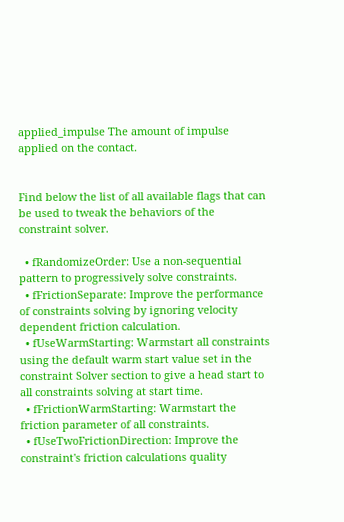applied_impulse The amount of impulse applied on the contact.


Find below the list of all available flags that can be used to tweak the behaviors of the constraint solver.

  • fRandomizeOrder: Use a non-sequential pattern to progressively solve constraints.
  • fFrictionSeparate: Improve the performance of constraints solving by ignoring velocity dependent friction calculation.
  • fUseWarmStarting: Warmstart all constraints using the default warm start value set in the constraint Solver section to give a head start to all constraints solving at start time.
  • fFrictionWarmStarting: Warmstart the friction parameter of all constraints.
  • fUseTwoFrictionDirection: Improve the constraint's friction calculations quality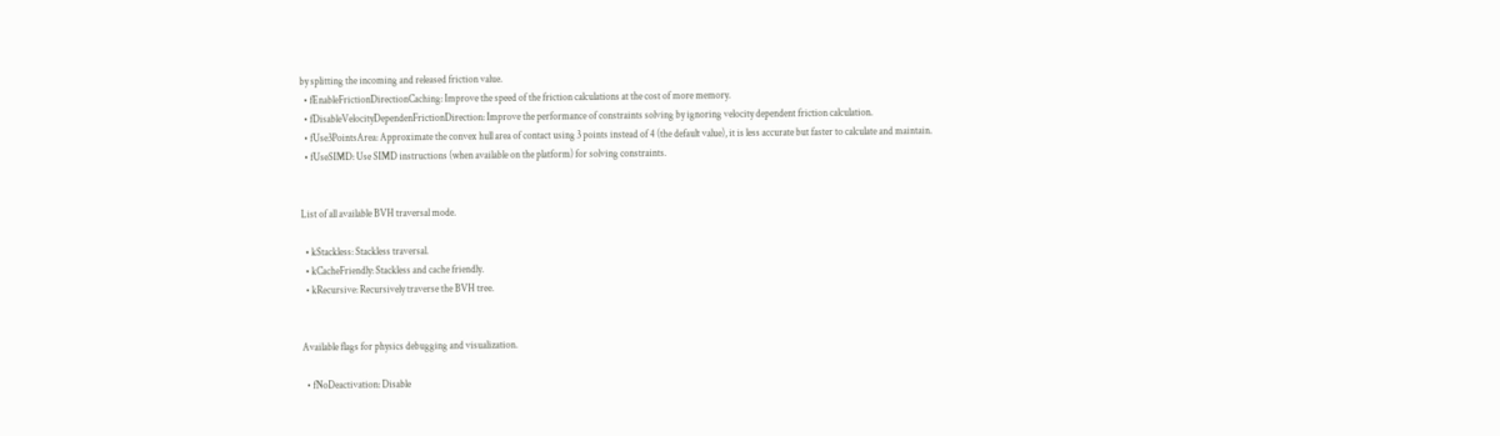by splitting the incoming and released friction value.
  • fEnableFrictionDirectionCaching: Improve the speed of the friction calculations at the cost of more memory.
  • fDisableVelocityDependenFrictionDirection: Improve the performance of constraints solving by ignoring velocity dependent friction calculation.
  • fUse3PointsArea: Approximate the convex hull area of contact using 3 points instead of 4 (the default value), it is less accurate but faster to calculate and maintain.
  • fUseSIMD: Use SIMD instructions (when available on the platform) for solving constraints.


List of all available BVH traversal mode.

  • kStackless: Stackless traversal.
  • kCacheFriendly: Stackless and cache friendly.
  • kRecursive: Recursively traverse the BVH tree.


Available flags for physics debugging and visualization.

  • fNoDeactivation: Disable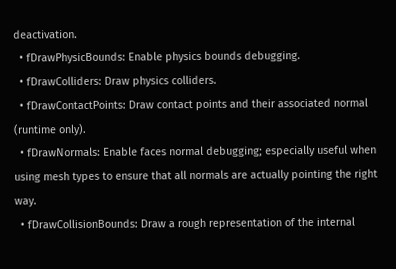deactivation.
  • fDrawPhysicBounds: Enable physics bounds debugging.
  • fDrawColliders: Draw physics colliders.
  • fDrawContactPoints: Draw contact points and their associated normal (runtime only).
  • fDrawNormals: Enable faces normal debugging; especially useful when using mesh types to ensure that all normals are actually pointing the right way.
  • fDrawCollisionBounds: Draw a rough representation of the internal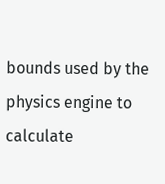bounds used by the physics engine to calculate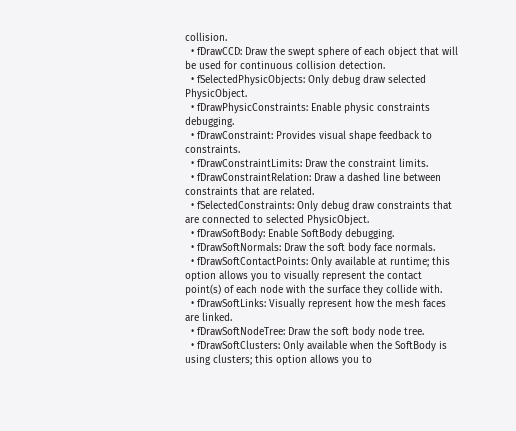collision.
  • fDrawCCD: Draw the swept sphere of each object that will be used for continuous collision detection.
  • fSelectedPhysicObjects: Only debug draw selected PhysicObject.
  • fDrawPhysicConstraints: Enable physic constraints debugging.
  • fDrawConstraint: Provides visual shape feedback to constraints.
  • fDrawConstraintLimits: Draw the constraint limits.
  • fDrawConstraintRelation: Draw a dashed line between constraints that are related.
  • fSelectedConstraints: Only debug draw constraints that are connected to selected PhysicObject.
  • fDrawSoftBody: Enable SoftBody debugging.
  • fDrawSoftNormals: Draw the soft body face normals.
  • fDrawSoftContactPoints: Only available at runtime; this option allows you to visually represent the contact point(s) of each node with the surface they collide with.
  • fDrawSoftLinks: Visually represent how the mesh faces are linked.
  • fDrawSoftNodeTree: Draw the soft body node tree.
  • fDrawSoftClusters: Only available when the SoftBody is using clusters; this option allows you to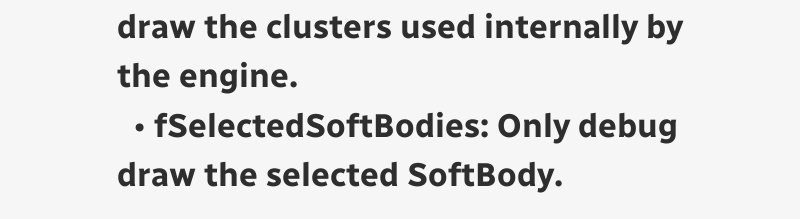draw the clusters used internally by the engine.
  • fSelectedSoftBodies: Only debug draw the selected SoftBody.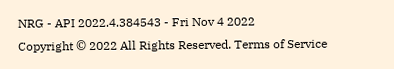NRG - API 2022.4.384543 - Fri Nov 4 2022
Copyright © 2022 All Rights Reserved. Terms of Service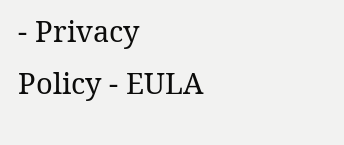- Privacy Policy - EULA